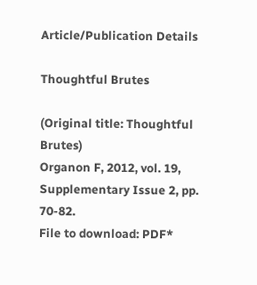Article/Publication Details

Thoughtful Brutes

(Original title: Thoughtful Brutes)
Organon F, 2012, vol. 19, Supplementary Issue 2, pp. 70-82.
File to download: PDF*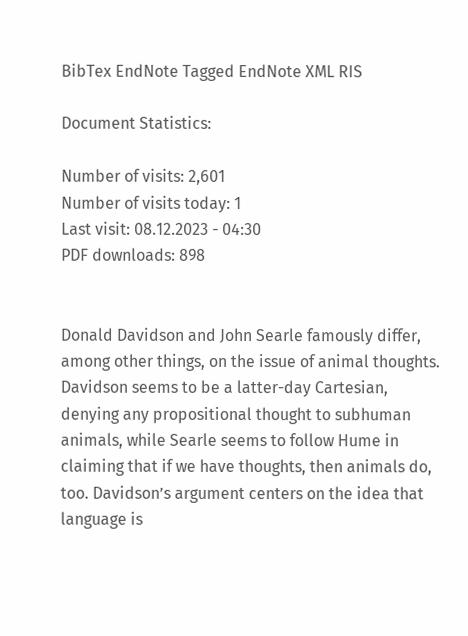BibTex EndNote Tagged EndNote XML RIS

Document Statistics:

Number of visits: 2,601
Number of visits today: 1
Last visit: 08.12.2023 - 04:30
PDF downloads: 898


Donald Davidson and John Searle famously differ, among other things, on the issue of animal thoughts. Davidson seems to be a latter-day Cartesian, denying any propositional thought to subhuman animals, while Searle seems to follow Hume in claiming that if we have thoughts, then animals do, too. Davidson’s argument centers on the idea that language is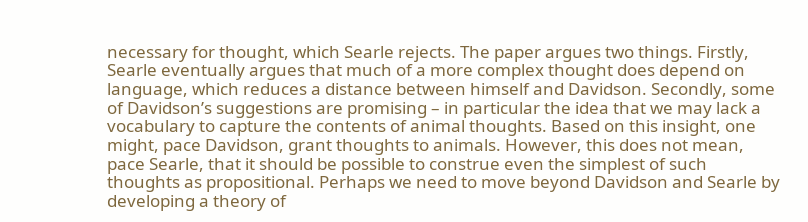necessary for thought, which Searle rejects. The paper argues two things. Firstly, Searle eventually argues that much of a more complex thought does depend on language, which reduces a distance between himself and Davidson. Secondly, some of Davidson’s suggestions are promising – in particular the idea that we may lack a vocabulary to capture the contents of animal thoughts. Based on this insight, one might, pace Davidson, grant thoughts to animals. However, this does not mean, pace Searle, that it should be possible to construe even the simplest of such thoughts as propositional. Perhaps we need to move beyond Davidson and Searle by developing a theory of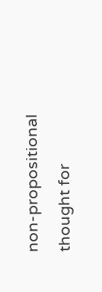non-propositional thought for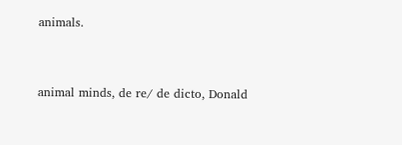animals.


animal minds, de re/ de dicto, Donald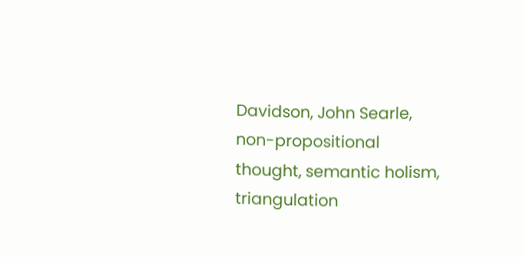Davidson, John Searle, non-propositional thought, semantic holism, triangulation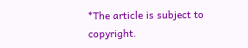*The article is subject to copyright.